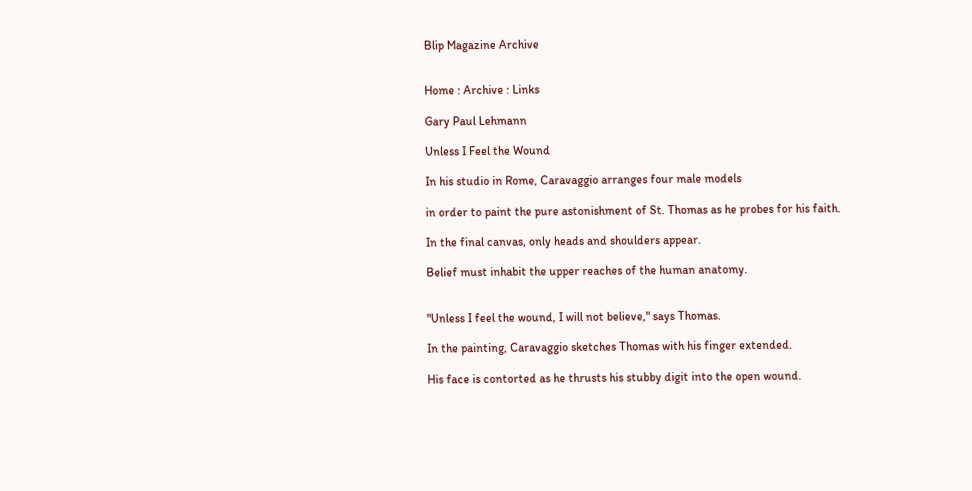Blip Magazine Archive


Home : Archive : Links

Gary Paul Lehmann

Unless I Feel the Wound

In his studio in Rome, Caravaggio arranges four male models

in order to paint the pure astonishment of St. Thomas as he probes for his faith.

In the final canvas, only heads and shoulders appear.

Belief must inhabit the upper reaches of the human anatomy.


"Unless I feel the wound, I will not believe," says Thomas.

In the painting, Caravaggio sketches Thomas with his finger extended.

His face is contorted as he thrusts his stubby digit into the open wound.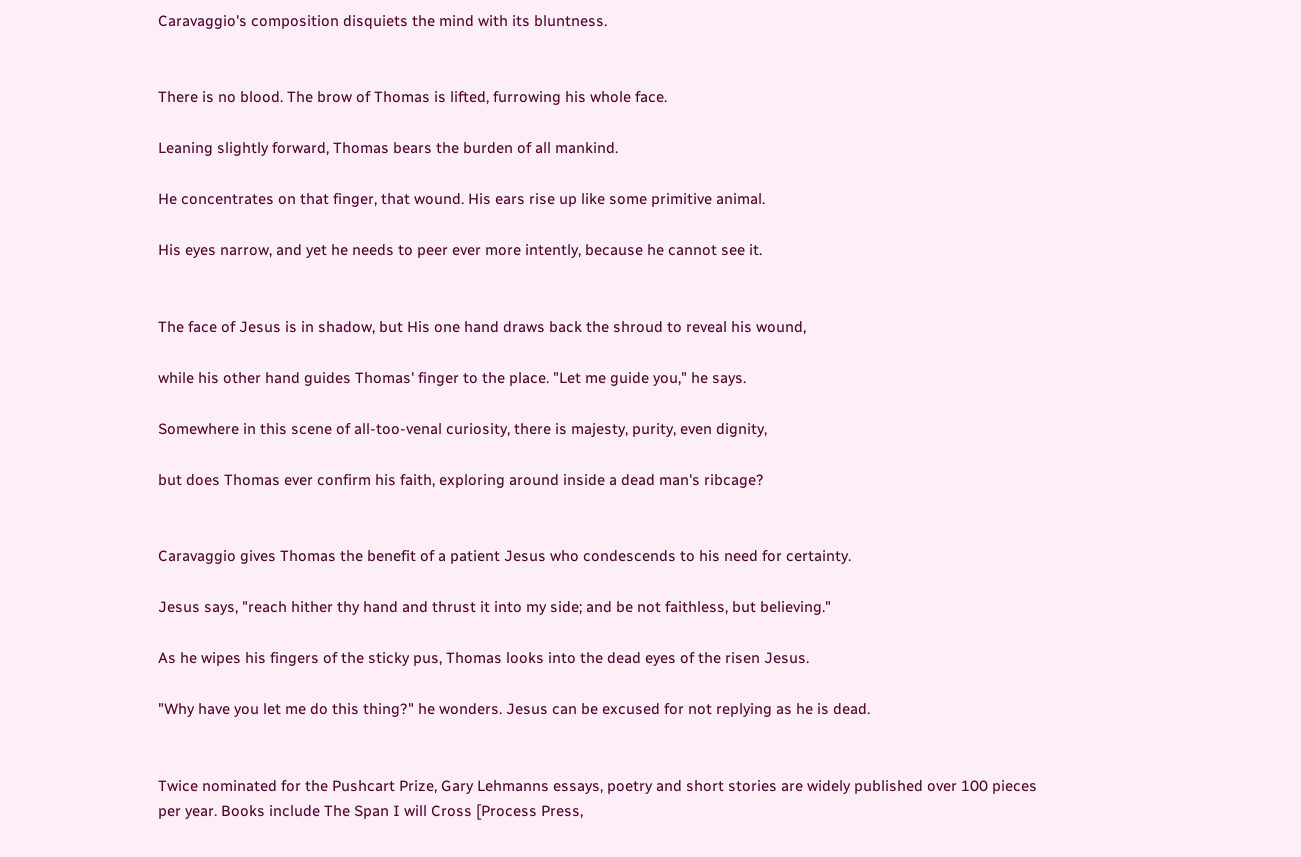Caravaggio's composition disquiets the mind with its bluntness.


There is no blood. The brow of Thomas is lifted, furrowing his whole face.

Leaning slightly forward, Thomas bears the burden of all mankind.

He concentrates on that finger, that wound. His ears rise up like some primitive animal.

His eyes narrow, and yet he needs to peer ever more intently, because he cannot see it.


The face of Jesus is in shadow, but His one hand draws back the shroud to reveal his wound,

while his other hand guides Thomas' finger to the place. "Let me guide you," he says.

Somewhere in this scene of all-too-venal curiosity, there is majesty, purity, even dignity,

but does Thomas ever confirm his faith, exploring around inside a dead man's ribcage?


Caravaggio gives Thomas the benefit of a patient Jesus who condescends to his need for certainty.

Jesus says, "reach hither thy hand and thrust it into my side; and be not faithless, but believing."

As he wipes his fingers of the sticky pus, Thomas looks into the dead eyes of the risen Jesus.

"Why have you let me do this thing?" he wonders. Jesus can be excused for not replying as he is dead.


Twice nominated for the Pushcart Prize, Gary Lehmanns essays, poetry and short stories are widely published over 100 pieces per year. Books include The Span I will Cross [Process Press,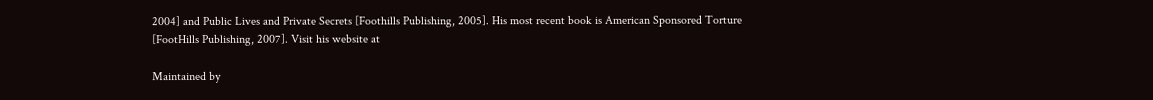2004] and Public Lives and Private Secrets [Foothills Publishing, 2005]. His most recent book is American Sponsored Torture [FootHills Publishing, 2007]. Visit his website at

Maintained by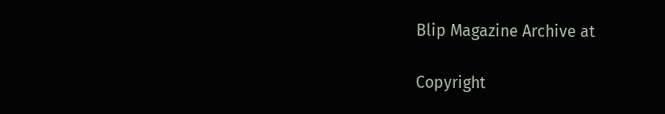Blip Magazine Archive at

Copyright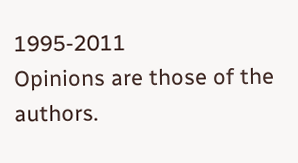1995-2011
Opinions are those of the authors.